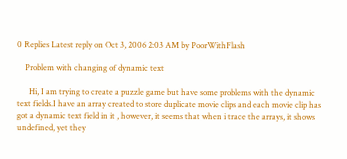0 Replies Latest reply on Oct 3, 2006 2:03 AM by PoorWithFlash

    Problem with changing of dynamic text

      Hi, I am trying to create a puzzle game but have some problems with the dynamic text fields.I have an array created to store duplicate movie clips and each movie clip has got a dynamic text field in it , however, it seems that when i trace the arrays, it shows undefined, yet they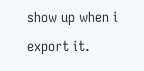show up when i export it.